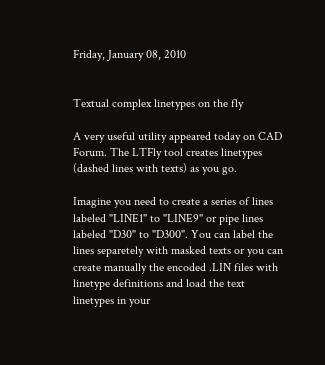Friday, January 08, 2010


Textual complex linetypes on the fly

A very useful utility appeared today on CAD Forum. The LTFly tool creates linetypes (dashed lines with texts) as you go.

Imagine you need to create a series of lines labeled "LINE1" to "LINE9" or pipe lines labeled "D30" to "D300". You can label the lines separetely with masked texts or you can create manually the encoded .LIN files with linetype definitions and load the text linetypes in your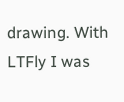drawing. With LTFly I was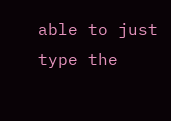able to just type the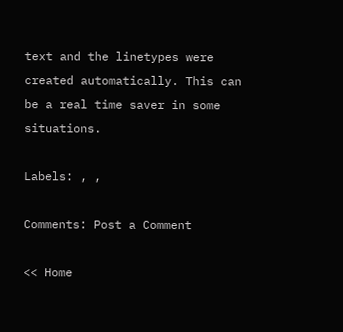text and the linetypes were created automatically. This can be a real time saver in some situations.

Labels: , ,

Comments: Post a Comment

<< Home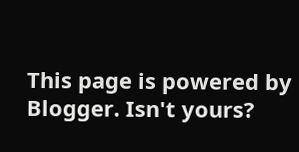This page is powered by Blogger. Isn't yours?